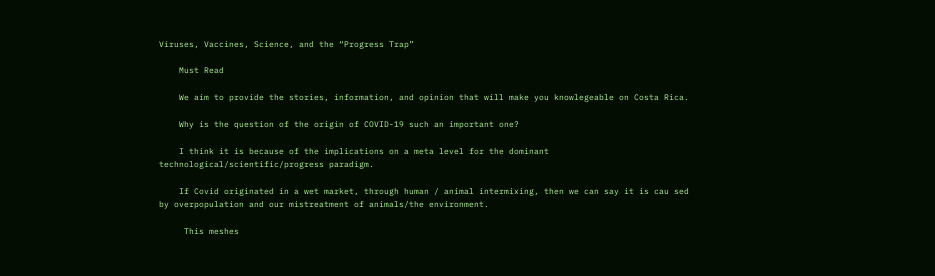Viruses, Vaccines, Science, and the “Progress Trap”

    Must Read

    We aim to provide the stories, information, and opinion that will make you knowlegeable on Costa Rica.

    Why is the question of the origin of COVID-19 such an important one?

    I think it is because of the implications on a meta level for the dominant technological/scientific/progress paradigm.

    If Covid originated in a wet market, through human / animal intermixing, then we can say it is cau sed by overpopulation and our mistreatment of animals/the environment.

     This meshes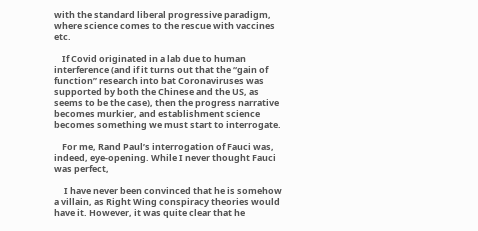with the standard liberal progressive paradigm, where science comes to the rescue with vaccines etc.

    If Covid originated in a lab due to human interference (and if it turns out that the “gain of function” research into bat Coronaviruses was supported by both the Chinese and the US, as seems to be the case), then the progress narrative becomes murkier, and establishment science becomes something we must start to interrogate.

    For me, Rand Paul’s interrogation of Fauci was, indeed, eye-opening. While I never thought Fauci was perfect,

     I have never been convinced that he is somehow a villain, as Right Wing conspiracy theories would have it. However, it was quite clear that he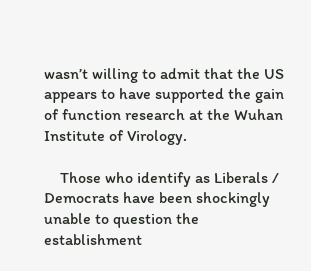wasn’t willing to admit that the US appears to have supported the gain of function research at the Wuhan Institute of Virology.

    Those who identify as Liberals / Democrats have been shockingly unable to question the establishment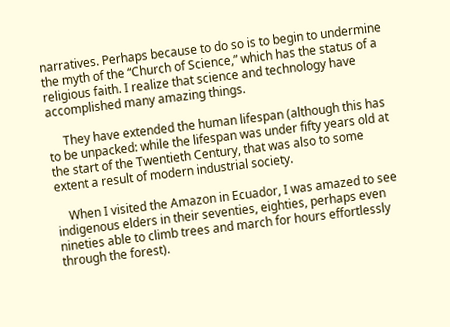narratives. Perhaps because to do so is to begin to undermine the myth of the “Church of Science,” which has the status of a religious faith. I realize that science and technology have accomplished many amazing things.

     They have extended the human lifespan (although this has to be unpacked: while the lifespan was under fifty years old at the start of the Twentieth Century, that was also to some extent a result of modern industrial society.

    When I visited the Amazon in Ecuador, I was amazed to see indigenous elders in their seventies, eighties, perhaps even nineties able to climb trees and march for hours effortlessly through the forest).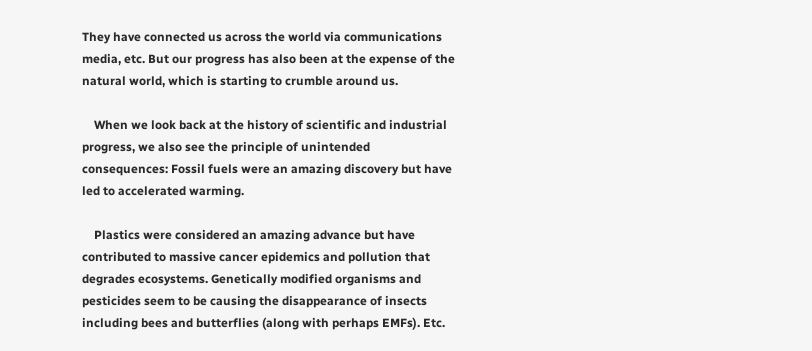They have connected us across the world via communications media, etc. But our progress has also been at the expense of the natural world, which is starting to crumble around us.

    When we look back at the history of scientific and industrial progress, we also see the principle of unintended consequences: Fossil fuels were an amazing discovery but have led to accelerated warming.

    Plastics were considered an amazing advance but have contributed to massive cancer epidemics and pollution that degrades ecosystems. Genetically modified organisms and pesticides seem to be causing the disappearance of insects including bees and butterflies (along with perhaps EMFs). Etc.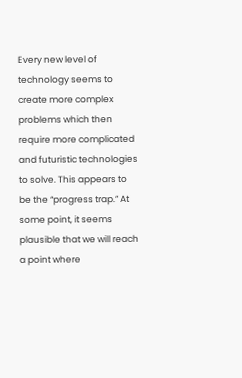Every new level of technology seems to create more complex problems which then require more complicated and futuristic technologies to solve. This appears to be the “progress trap.” At some point, it seems plausible that we will reach a point where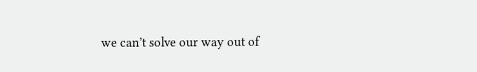we can’t solve our way out of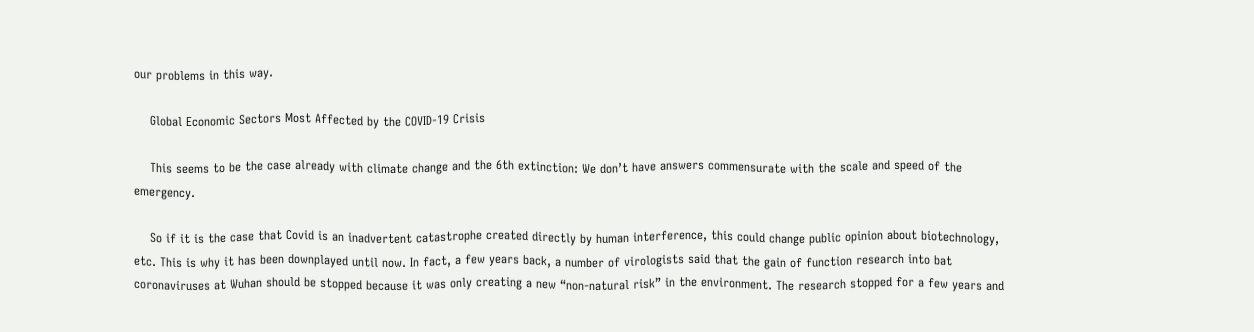our problems in this way.

    Global Economic Sectors Most Affected by the COVID-19 Crisis

    This seems to be the case already with climate change and the 6th extinction: We don’t have answers commensurate with the scale and speed of the emergency.

    So if it is the case that Covid is an inadvertent catastrophe created directly by human interference, this could change public opinion about biotechnology, etc. This is why it has been downplayed until now. In fact, a few years back, a number of virologists said that the gain of function research into bat coronaviruses at Wuhan should be stopped because it was only creating a new “non-natural risk” in the environment. The research stopped for a few years and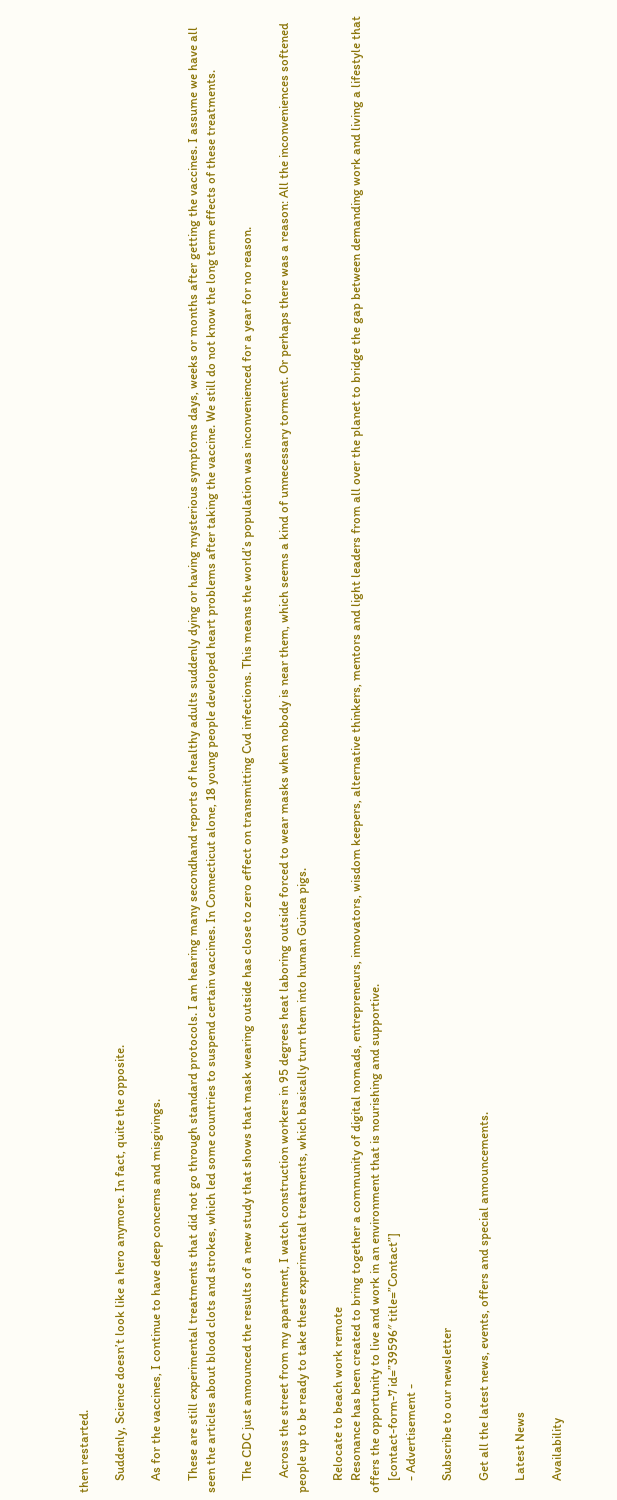then restarted.

    Suddenly, Science doesn’t look like a hero anymore. In fact, quite the opposite.

    As for the vaccines, I continue to have deep concerns and misgivings.

    These are still experimental treatments that did not go through standard protocols. I am hearing many secondhand reports of healthy adults suddenly dying or having mysterious symptoms days, weeks or months after getting the vaccines. I assume we have all seen the articles about blood clots and strokes, which led some countries to suspend certain vaccines. In Connecticut alone, 18 young people developed heart problems after taking the vaccine. We still do not know the long term effects of these treatments.

    The CDC just announced the results of a new study that shows that mask wearing outside has close to zero effect on transmitting Cvd infections. This means the world’s population was inconvenienced for a year for no reason.

     Across the street from my apartment, I watch construction workers in 95 degrees heat laboring outside forced to wear masks when nobody is near them, which seems a kind of unnecessary torment. Or perhaps there was a reason: All the inconveniences softened people up to be ready to take these experimental treatments, which basically turn them into human Guinea pigs.

    Relocate to beach work remote
    Resonance has been created to bring together a community of digital nomads, entrepreneurs, innovators, wisdom keepers, alternative thinkers, mentors and light leaders from all over the planet to bridge the gap between demanding work and living a lifestyle that offers the opportunity to live and work in an environment that is nourishing and supportive.
    [contact-form-7 id=”39596″ title=”Contact”]
    - Advertisement -

    Subscribe to our newsletter

    Get all the latest news, events, offers and special announcements.

    Latest News

    Availability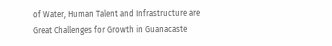of Water, Human Talent and Infrastructure are Great Challenges for Growth in Guanacaste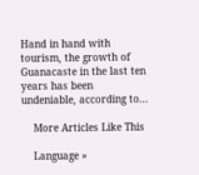Hand in hand with tourism, the growth of Guanacaste in the last ten years has been undeniable, according to...

    More Articles Like This

    Language »